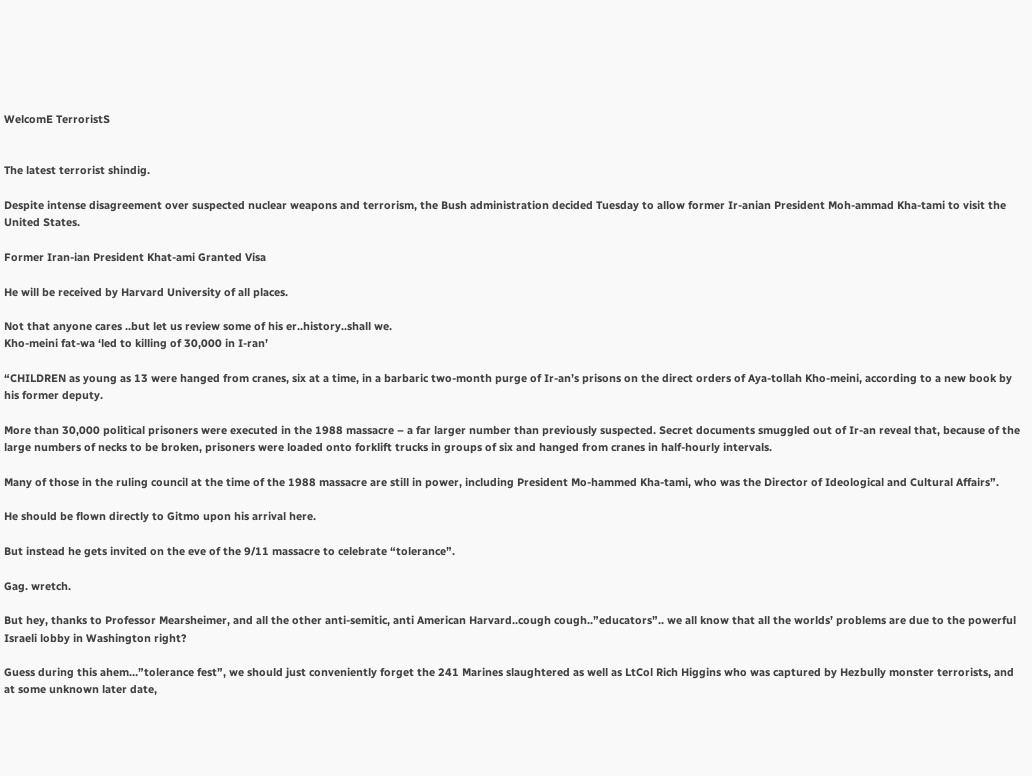WelcomE TerroristS


The latest terrorist shindig.

Despite intense disagreement over suspected nuclear weapons and terrorism, the Bush administration decided Tuesday to allow former Ir-anian President Moh-ammad Kha-tami to visit the United States.

Former Iran-ian President Khat-ami Granted Visa

He will be received by Harvard University of all places.

Not that anyone cares ..but let us review some of his er..history..shall we.
Kho-meini fat-wa ‘led to killing of 30,000 in I-ran’

“CHILDREN as young as 13 were hanged from cranes, six at a time, in a barbaric two-month purge of Ir-an’s prisons on the direct orders of Aya-tollah Kho-meini, according to a new book by his former deputy.

More than 30,000 political prisoners were executed in the 1988 massacre – a far larger number than previously suspected. Secret documents smuggled out of Ir-an reveal that, because of the large numbers of necks to be broken, prisoners were loaded onto forklift trucks in groups of six and hanged from cranes in half-hourly intervals.

Many of those in the ruling council at the time of the 1988 massacre are still in power, including President Mo-hammed Kha-tami, who was the Director of Ideological and Cultural Affairs”.

He should be flown directly to Gitmo upon his arrival here.

But instead he gets invited on the eve of the 9/11 massacre to celebrate “tolerance”.

Gag. wretch.

But hey, thanks to Professor Mearsheimer, and all the other anti-semitic, anti American Harvard..cough cough..”educators”.. we all know that all the worlds’ problems are due to the powerful Israeli lobby in Washington right?

Guess during this ahem…”tolerance fest”, we should just conveniently forget the 241 Marines slaughtered as well as LtCol Rich Higgins who was captured by Hezbully monster terrorists, and at some unknown later date,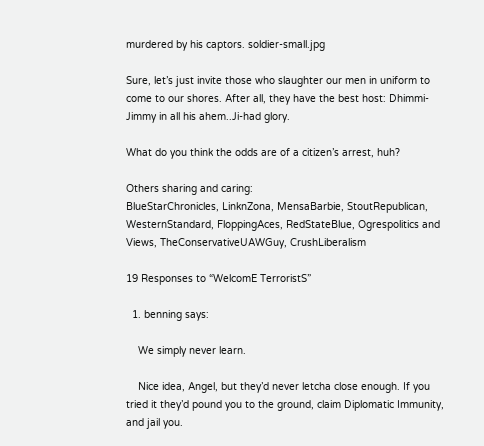murdered by his captors. soldier-small.jpg

Sure, let’s just invite those who slaughter our men in uniform to come to our shores. After all, they have the best host: Dhimmi-Jimmy in all his ahem..Ji-had glory.

What do you think the odds are of a citizen’s arrest, huh?

Others sharing and caring:
BlueStarChronicles, LinknZona, MensaBarbie, StoutRepublican, WesternStandard, FloppingAces, RedStateBlue, Ogrespolitics and Views, TheConservativeUAWGuy, CrushLiberalism

19 Responses to “WelcomE TerroristS”

  1. benning says:

    We simply never learn.

    Nice idea, Angel, but they’d never letcha close enough. If you tried it they’d pound you to the ground, claim Diplomatic Immunity, and jail you.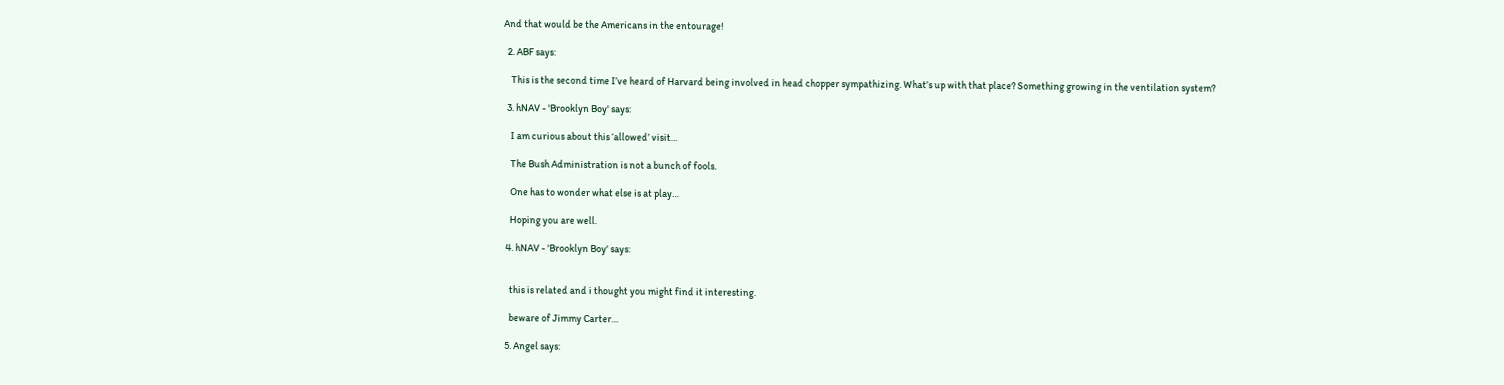And that would be the Americans in the entourage!

  2. ABF says:

    This is the second time I’ve heard of Harvard being involved in head chopper sympathizing. What’s up with that place? Something growing in the ventilation system?

  3. hNAV - 'Brooklyn Boy' says:

    I am curious about this ‘allowed’ visit…

    The Bush Administration is not a bunch of fools.

    One has to wonder what else is at play…

    Hoping you are well.

  4. hNAV - 'Brooklyn Boy' says:


    this is related and i thought you might find it interesting.

    beware of Jimmy Carter…

  5. Angel says: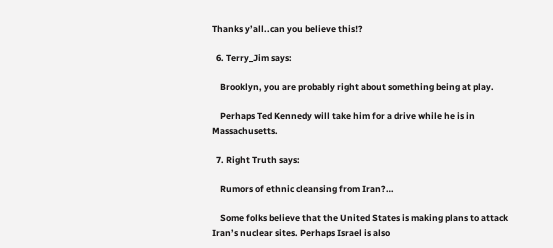Thanks y’all..can you believe this!?

  6. Terry_Jim says:

    Brooklyn, you are probably right about something being at play.

    Perhaps Ted Kennedy will take him for a drive while he is in Massachusetts.

  7. Right Truth says:

    Rumors of ethnic cleansing from Iran?…

    Some folks believe that the United States is making plans to attack Iran’s nuclear sites. Perhaps Israel is also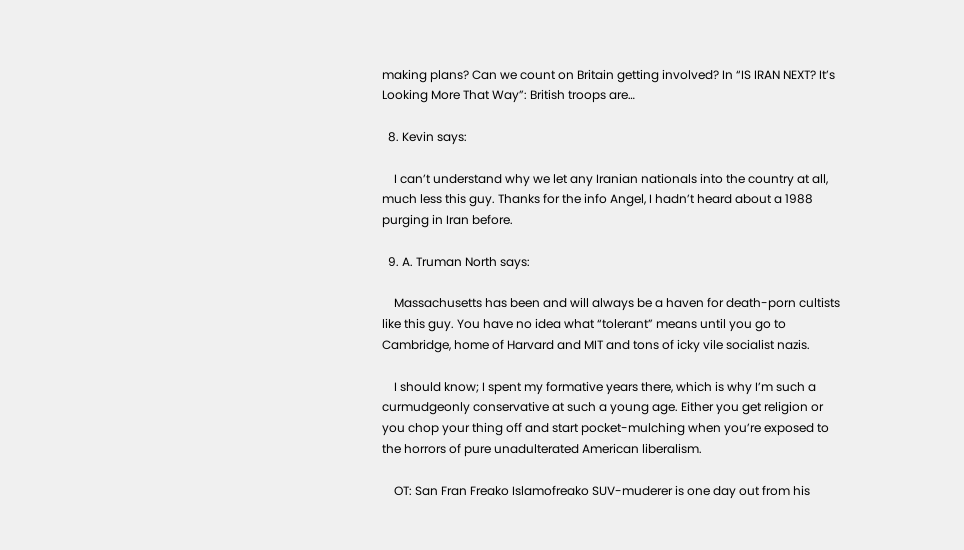making plans? Can we count on Britain getting involved? In “IS IRAN NEXT? It’s Looking More That Way”: British troops are…

  8. Kevin says:

    I can’t understand why we let any Iranian nationals into the country at all, much less this guy. Thanks for the info Angel, I hadn’t heard about a 1988 purging in Iran before.

  9. A. Truman North says:

    Massachusetts has been and will always be a haven for death-porn cultists like this guy. You have no idea what “tolerant” means until you go to Cambridge, home of Harvard and MIT and tons of icky vile socialist nazis.

    I should know; I spent my formative years there, which is why I’m such a curmudgeonly conservative at such a young age. Either you get religion or you chop your thing off and start pocket-mulching when you’re exposed to the horrors of pure unadulterated American liberalism.

    OT: San Fran Freako Islamofreako SUV-muderer is one day out from his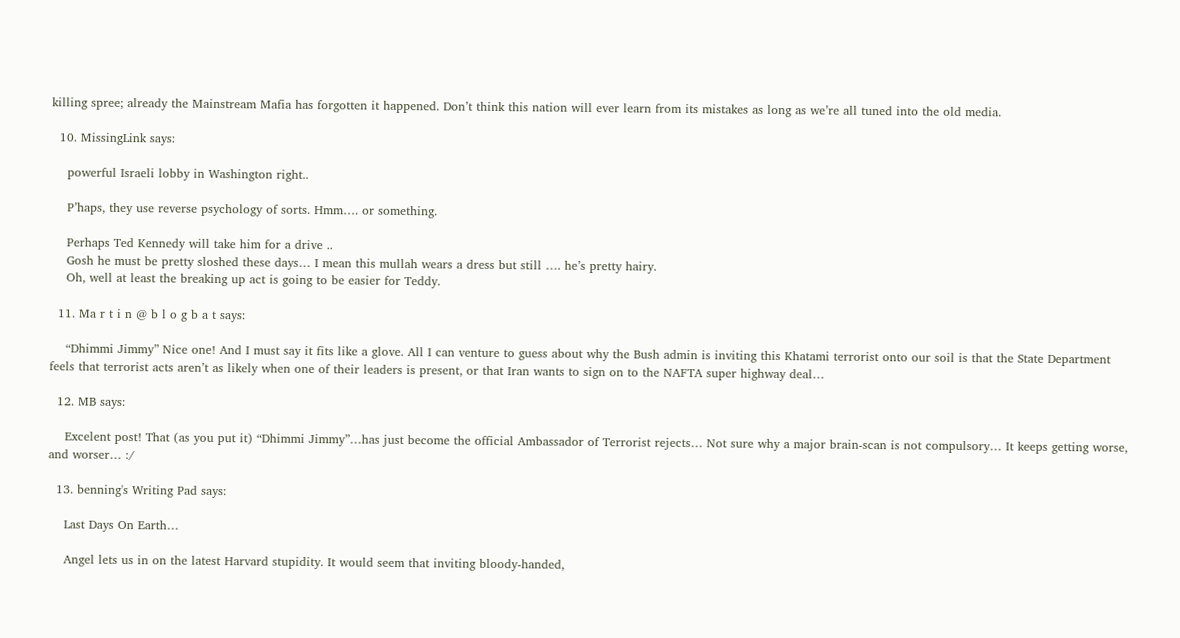killing spree; already the Mainstream Mafia has forgotten it happened. Don’t think this nation will ever learn from its mistakes as long as we’re all tuned into the old media.

  10. MissingLink says:

    powerful Israeli lobby in Washington right..

    P’haps, they use reverse psychology of sorts. Hmm…. or something.

    Perhaps Ted Kennedy will take him for a drive ..
    Gosh he must be pretty sloshed these days… I mean this mullah wears a dress but still …. he’s pretty hairy.
    Oh, well at least the breaking up act is going to be easier for Teddy.

  11. Ma r t i n @ b l o g b a t says:

    “Dhimmi Jimmy” Nice one! And I must say it fits like a glove. All I can venture to guess about why the Bush admin is inviting this Khatami terrorist onto our soil is that the State Department feels that terrorist acts aren’t as likely when one of their leaders is present, or that Iran wants to sign on to the NAFTA super highway deal…

  12. MB says:

    Excelent post! That (as you put it) “Dhimmi Jimmy”…has just become the official Ambassador of Terrorist rejects… Not sure why a major brain-scan is not compulsory… It keeps getting worse, and worser… :/

  13. benning's Writing Pad says:

    Last Days On Earth…

    Angel lets us in on the latest Harvard stupidity. It would seem that inviting bloody-handed,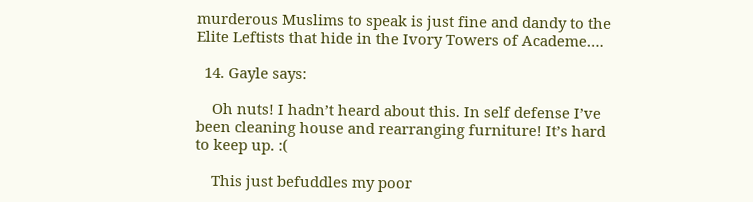murderous Muslims to speak is just fine and dandy to the Elite Leftists that hide in the Ivory Towers of Academe….

  14. Gayle says:

    Oh nuts! I hadn’t heard about this. In self defense I’ve been cleaning house and rearranging furniture! It’s hard to keep up. :(

    This just befuddles my poor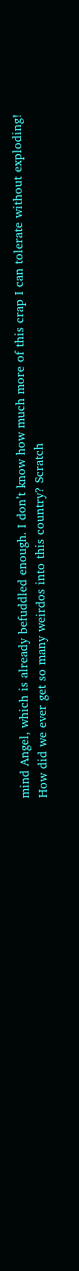mind Angel, which is already befuddled enough. I don’t know how much more of this crap I can tolerate without exploding! How did we ever get so many weirdos into this country? Scratch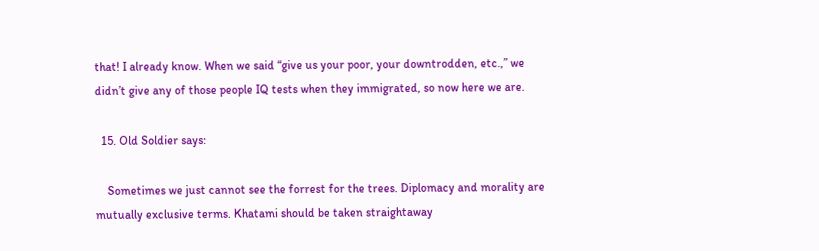that! I already know. When we said “give us your poor, your downtrodden, etc.,” we didn’t give any of those people IQ tests when they immigrated, so now here we are.

  15. Old Soldier says:

    Sometimes we just cannot see the forrest for the trees. Diplomacy and morality are mutually exclusive terms. Khatami should be taken straightaway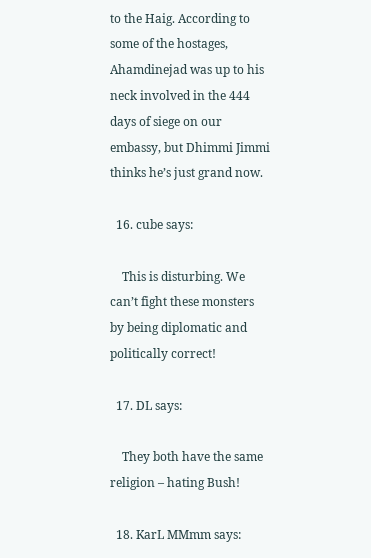to the Haig. According to some of the hostages, Ahamdinejad was up to his neck involved in the 444 days of siege on our embassy, but Dhimmi Jimmi thinks he’s just grand now.

  16. cube says:

    This is disturbing. We can’t fight these monsters by being diplomatic and politically correct!

  17. DL says:

    They both have the same religion – hating Bush!

  18. KarL MMmm says: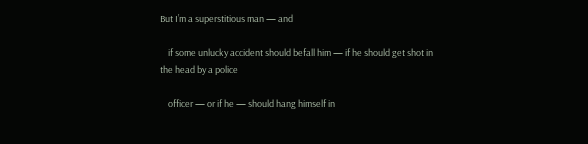But I’m a superstitious man — and

    if some unlucky accident should befall him — if he should get shot in the head by a police

    officer — or if he — should hang himself in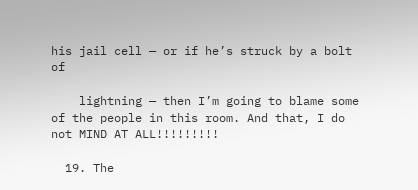his jail cell — or if he’s struck by a bolt of

    lightning — then I’m going to blame some of the people in this room. And that, I do not MIND AT ALL!!!!!!!!!

  19. The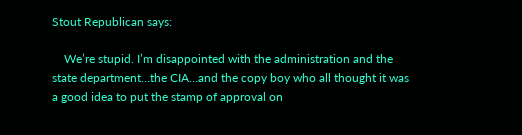Stout Republican says:

    We’re stupid. I’m disappointed with the administration and the state department…the CIA…and the copy boy who all thought it was a good idea to put the stamp of approval on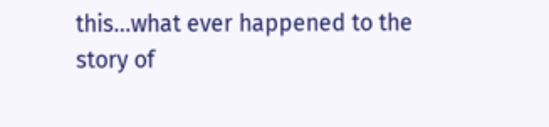this…what ever happened to the story of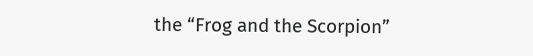the “Frog and the Scorpion”